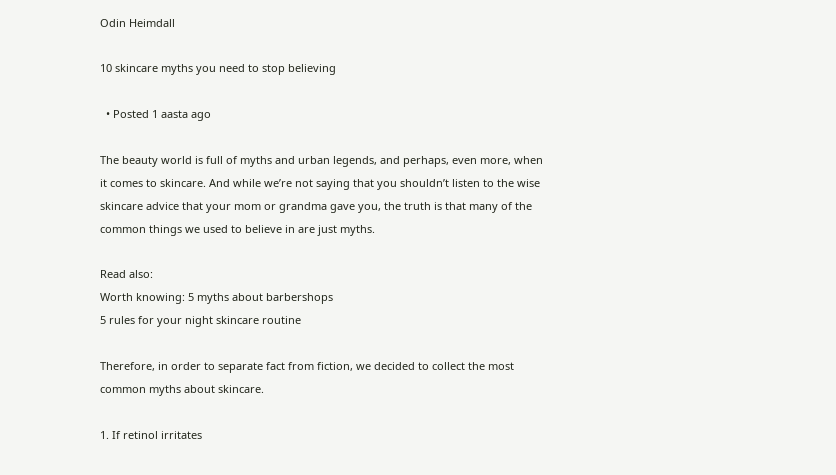Odin Heimdall

10 skincare myths you need to stop believing

  • Posted 1 aasta ago

The beauty world is full of myths and urban legends, and perhaps, even more, when it comes to skincare. And while we’re not saying that you shouldn’t listen to the wise skincare advice that your mom or grandma gave you, the truth is that many of the common things we used to believe in are just myths.

Read also:
Worth knowing: 5 myths about barbershops
5 rules for your night skincare routine

Therefore, in order to separate fact from fiction, we decided to collect the most common myths about skincare.

1. If retinol irritates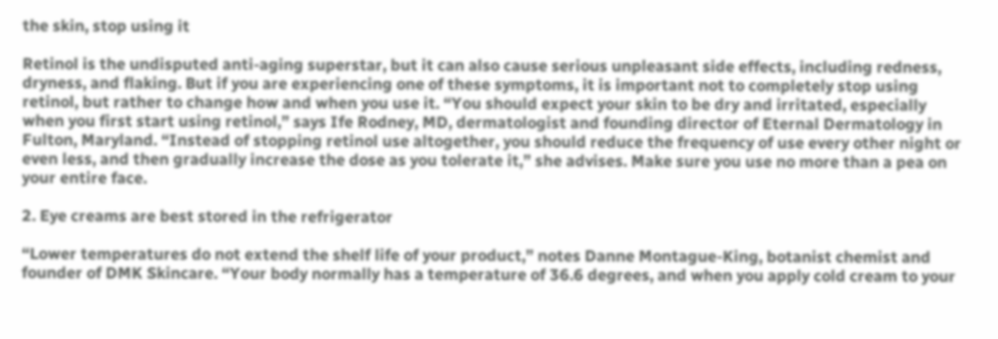the skin, stop using it

Retinol is the undisputed anti-aging superstar, but it can also cause serious unpleasant side effects, including redness, dryness, and flaking. But if you are experiencing one of these symptoms, it is important not to completely stop using retinol, but rather to change how and when you use it. “You should expect your skin to be dry and irritated, especially when you first start using retinol,” says Ife Rodney, MD, dermatologist and founding director of Eternal Dermatology in Fulton, Maryland. “Instead of stopping retinol use altogether, you should reduce the frequency of use every other night or even less, and then gradually increase the dose as you tolerate it,” she advises. Make sure you use no more than a pea on your entire face.

2. Eye creams are best stored in the refrigerator

“Lower temperatures do not extend the shelf life of your product,” notes Danne Montague-King, botanist chemist and founder of DMK Skincare. “Your body normally has a temperature of 36.6 degrees, and when you apply cold cream to your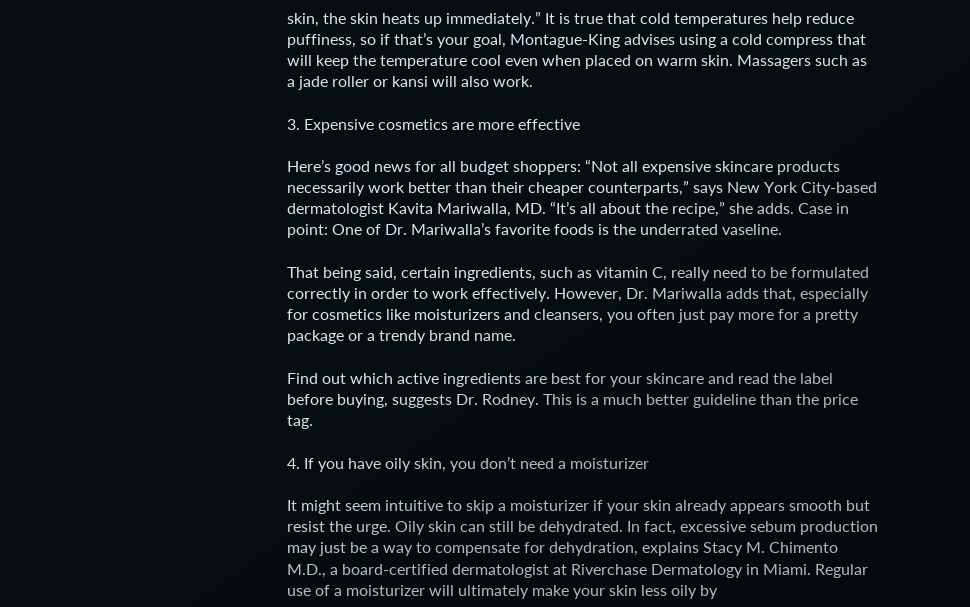skin, the skin heats up immediately.” It is true that cold temperatures help reduce puffiness, so if that’s your goal, Montague-King advises using a cold compress that will keep the temperature cool even when placed on warm skin. Massagers such as a jade roller or kansi will also work.

3. Expensive cosmetics are more effective

Here’s good news for all budget shoppers: “Not all expensive skincare products necessarily work better than their cheaper counterparts,” says New York City-based dermatologist Kavita Mariwalla, MD. “It’s all about the recipe,” she adds. Case in point: One of Dr. Mariwalla’s favorite foods is the underrated vaseline.

That being said, certain ingredients, such as vitamin C, really need to be formulated correctly in order to work effectively. However, Dr. Mariwalla adds that, especially for cosmetics like moisturizers and cleansers, you often just pay more for a pretty package or a trendy brand name.

Find out which active ingredients are best for your skincare and read the label before buying, suggests Dr. Rodney. This is a much better guideline than the price tag.

4. If you have oily skin, you don’t need a moisturizer

It might seem intuitive to skip a moisturizer if your skin already appears smooth but resist the urge. Oily skin can still be dehydrated. In fact, excessive sebum production may just be a way to compensate for dehydration, explains Stacy M. Chimento M.D., a board-certified dermatologist at Riverchase Dermatology in Miami. Regular use of a moisturizer will ultimately make your skin less oily by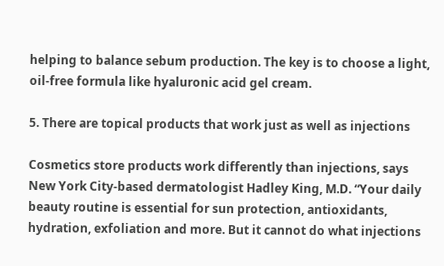helping to balance sebum production. The key is to choose a light, oil-free formula like hyaluronic acid gel cream.

5. There are topical products that work just as well as injections

Cosmetics store products work differently than injections, says New York City-based dermatologist Hadley King, M.D. “Your daily beauty routine is essential for sun protection, antioxidants, hydration, exfoliation and more. But it cannot do what injections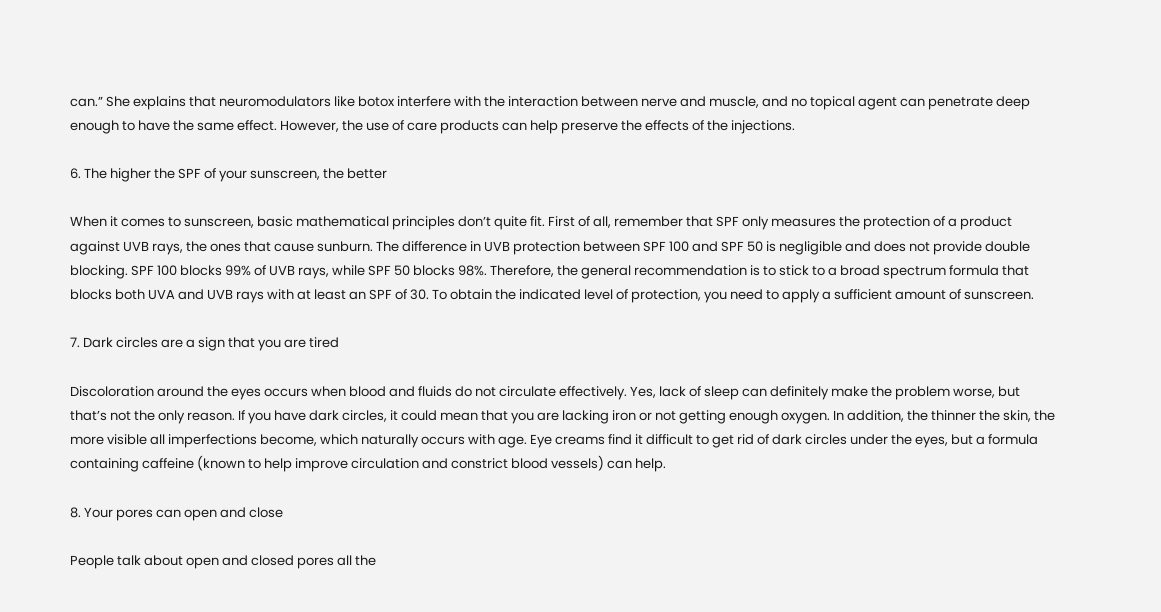can.” She explains that neuromodulators like botox interfere with the interaction between nerve and muscle, and no topical agent can penetrate deep enough to have the same effect. However, the use of care products can help preserve the effects of the injections.

6. The higher the SPF of your sunscreen, the better

When it comes to sunscreen, basic mathematical principles don’t quite fit. First of all, remember that SPF only measures the protection of a product against UVB rays, the ones that cause sunburn. The difference in UVB protection between SPF 100 and SPF 50 is negligible and does not provide double blocking. SPF 100 blocks 99% of UVB rays, while SPF 50 blocks 98%. Therefore, the general recommendation is to stick to a broad spectrum formula that blocks both UVA and UVB rays with at least an SPF of 30. To obtain the indicated level of protection, you need to apply a sufficient amount of sunscreen.

7. Dark circles are a sign that you are tired

Discoloration around the eyes occurs when blood and fluids do not circulate effectively. Yes, lack of sleep can definitely make the problem worse, but that’s not the only reason. If you have dark circles, it could mean that you are lacking iron or not getting enough oxygen. In addition, the thinner the skin, the more visible all imperfections become, which naturally occurs with age. Eye creams find it difficult to get rid of dark circles under the eyes, but a formula containing caffeine (known to help improve circulation and constrict blood vessels) can help.

8. Your pores can open and close

People talk about open and closed pores all the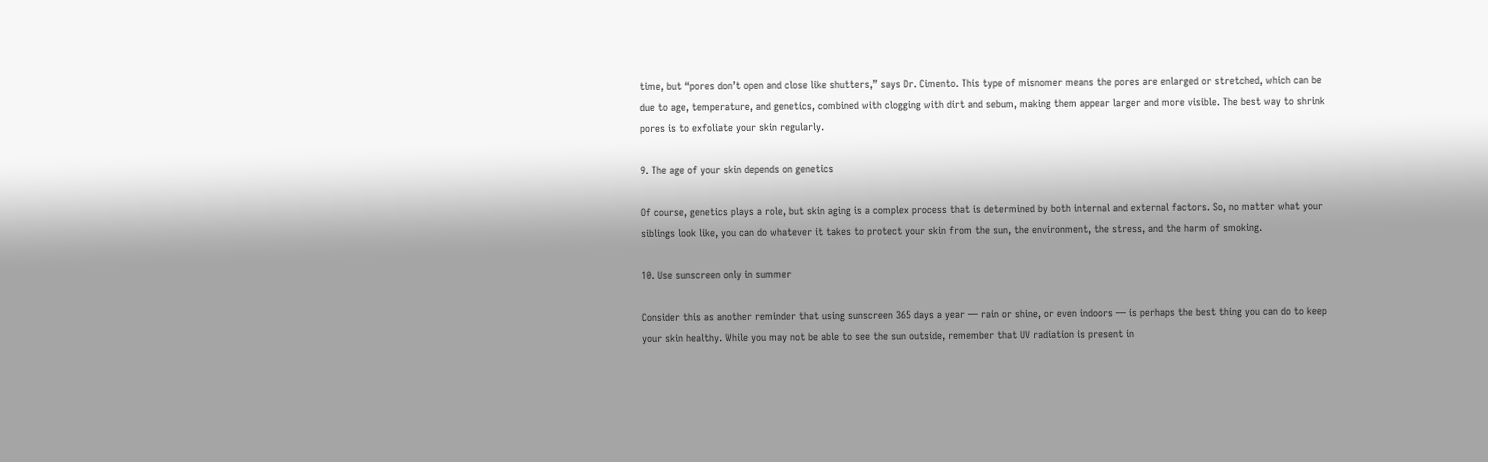time, but “pores don’t open and close like shutters,” says Dr. Cimento. This type of misnomer means the pores are enlarged or stretched, which can be due to age, temperature, and genetics, combined with clogging with dirt and sebum, making them appear larger and more visible. The best way to shrink pores is to exfoliate your skin regularly.

9. The age of your skin depends on genetics

Of course, genetics plays a role, but skin aging is a complex process that is determined by both internal and external factors. So, no matter what your siblings look like, you can do whatever it takes to protect your skin from the sun, the environment, the stress, and the harm of smoking.

10. Use sunscreen only in summer

Consider this as another reminder that using sunscreen 365 days a year — rain or shine, or even indoors — is perhaps the best thing you can do to keep your skin healthy. While you may not be able to see the sun outside, remember that UV radiation is present in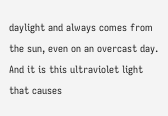daylight and always comes from the sun, even on an overcast day. And it is this ultraviolet light that causes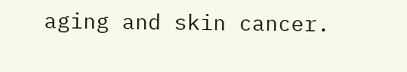aging and skin cancer.